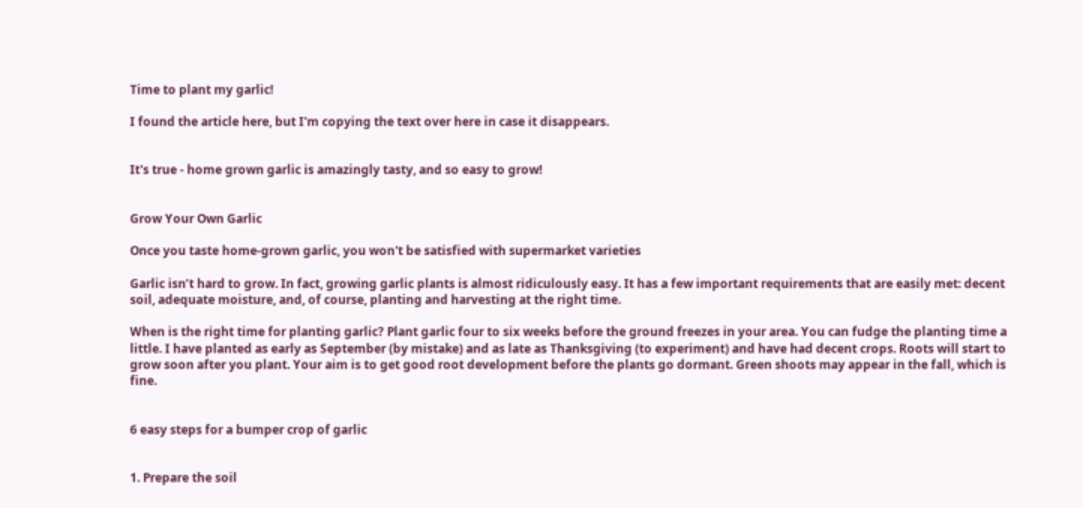Time to plant my garlic!

I found the article here, but I'm copying the text over here in case it disappears.


It's true - home grown garlic is amazingly tasty, and so easy to grow!


Grow Your Own Garlic

Once you taste home-grown garlic, you won't be satisfied with supermarket varieties

Garlic isn’t hard to grow. In fact, growing garlic plants is almost ridiculously easy. It has a few important requirements that are easily met: decent soil, adequate moisture, and, of course, planting and harvesting at the right time.

When is the right time for planting garlic? Plant garlic four to six weeks before the ground freezes in your area. You can fudge the planting time a little. I have planted as early as September (by mistake) and as late as Thanksgiving (to experiment) and have had decent crops. Roots will start to grow soon after you plant. Your aim is to get good root development before the plants go dormant. Green shoots may appear in the fall, which is fine.


6 easy steps for a bumper crop of garlic


1. Prepare the soil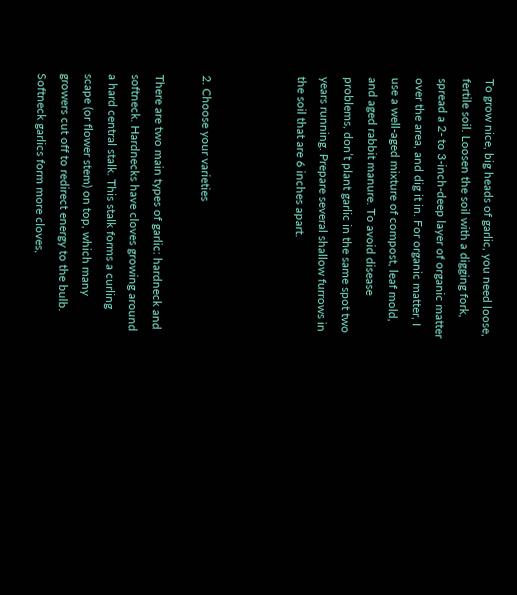To grow nice, big heads of garlic, you need loose, fertile soil. Loosen the soil with a digging fork, spread a 2- to 3-inch-deep layer of organic matter over the area, and dig it in. For organic matter, I use a well-aged mixture of compost, leaf mold, and aged rabbit manure. To avoid disease problems, don’t plant garlic in the same spot two years running. Prepare several shallow furrows in the soil that are 6 inches apart.



2. Choose your varieties

There are two main types of garlic: hardneck and softneck. Hardnecks have cloves growing around a hard central stalk. This stalk forms a curling scape (or flower stem) on top, which many growers cut off to redirect energy to the bulb. Softneck garlics form more cloves,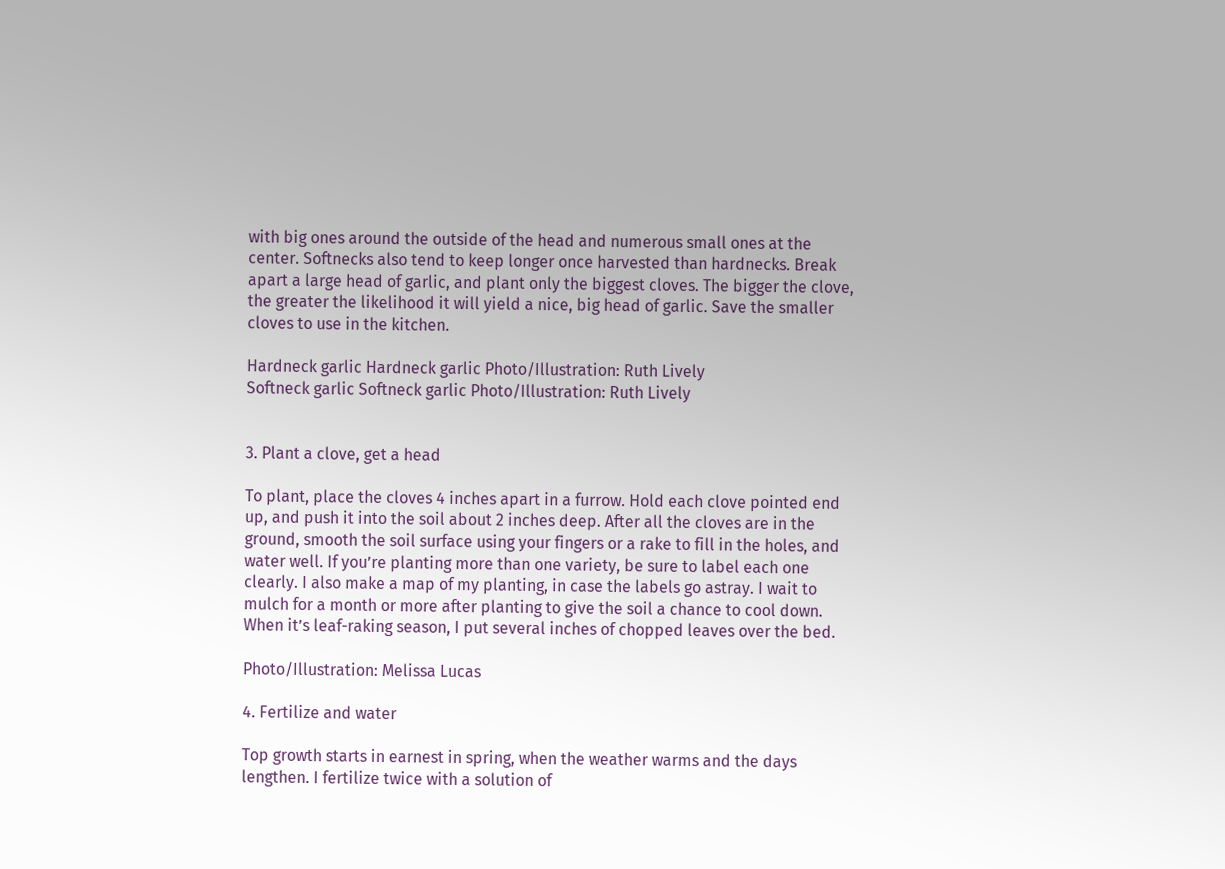with big ones around the outside of the head and numerous small ones at the center. Softnecks also tend to keep longer once harvested than hardnecks. Break apart a large head of garlic, and plant only the biggest cloves. The bigger the clove, the greater the likelihood it will yield a nice, big head of garlic. Save the smaller cloves to use in the kitchen.

Hardneck garlic Hardneck garlic Photo/Illustration: Ruth Lively
Softneck garlic Softneck garlic Photo/Illustration: Ruth Lively


3. Plant a clove, get a head

To plant, place the cloves 4 inches apart in a furrow. Hold each clove pointed end up, and push it into the soil about 2 inches deep. After all the cloves are in the ground, smooth the soil surface using your fingers or a rake to fill in the holes, and water well. If you’re planting more than one variety, be sure to label each one clearly. I also make a map of my planting, in case the labels go astray. I wait to mulch for a month or more after planting to give the soil a chance to cool down. When it’s leaf-raking season, I put several inches of chopped leaves over the bed.

Photo/Illustration: Melissa Lucas

4. Fertilize and water

Top growth starts in earnest in spring, when the weather warms and the days lengthen. I fertilize twice with a solution of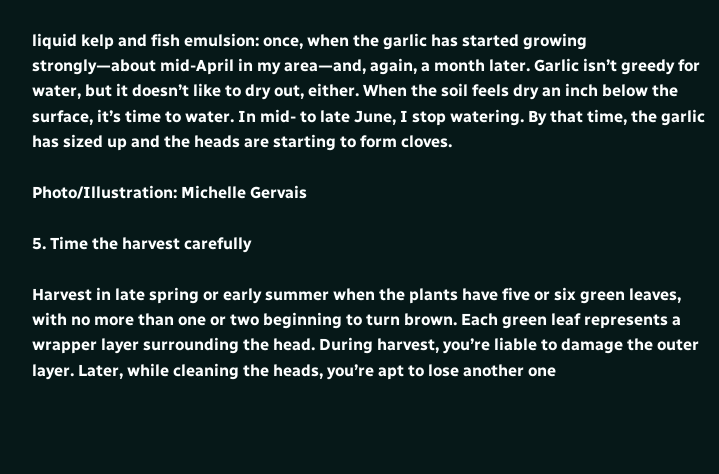liquid kelp and fish emulsion: once, when the garlic has started growing strongly—about mid-April in my area—and, again, a month later. Garlic isn’t greedy for water, but it doesn’t like to dry out, either. When the soil feels dry an inch below the surface, it’s time to water. In mid- to late June, I stop watering. By that time, the garlic has sized up and the heads are starting to form cloves.

Photo/Illustration: Michelle Gervais

5. Time the harvest carefully

Harvest in late spring or early summer when the plants have five or six green leaves, with no more than one or two beginning to turn brown. Each green leaf represents a wrapper layer surrounding the head. During harvest, you’re liable to damage the outer layer. Later, while cleaning the heads, you’re apt to lose another one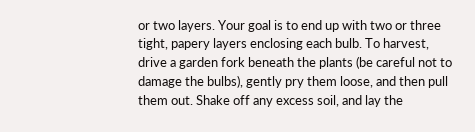or two layers. Your goal is to end up with two or three tight, papery layers enclosing each bulb. To harvest, drive a garden fork beneath the plants (be careful not to damage the bulbs), gently pry them loose, and then pull them out. Shake off any excess soil, and lay the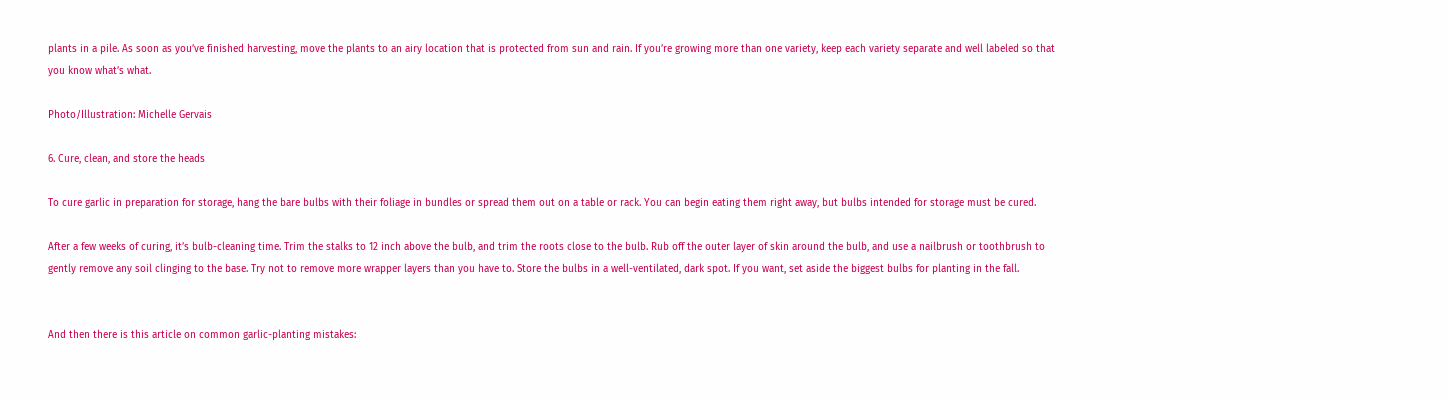plants in a pile. As soon as you’ve finished harvesting, move the plants to an airy location that is protected from sun and rain. If you’re growing more than one variety, keep each variety separate and well labeled so that you know what’s what.

Photo/Illustration: Michelle Gervais

6. Cure, clean, and store the heads

To cure garlic in preparation for storage, hang the bare bulbs with their foliage in bundles or spread them out on a table or rack. You can begin eating them right away, but bulbs intended for storage must be cured.

After a few weeks of curing, it’s bulb-cleaning time. Trim the stalks to 12 inch above the bulb, and trim the roots close to the bulb. Rub off the outer layer of skin around the bulb, and use a nailbrush or toothbrush to gently remove any soil clinging to the base. Try not to remove more wrapper layers than you have to. Store the bulbs in a well-ventilated, dark spot. If you want, set aside the biggest bulbs for planting in the fall.


And then there is this article on common garlic-planting mistakes: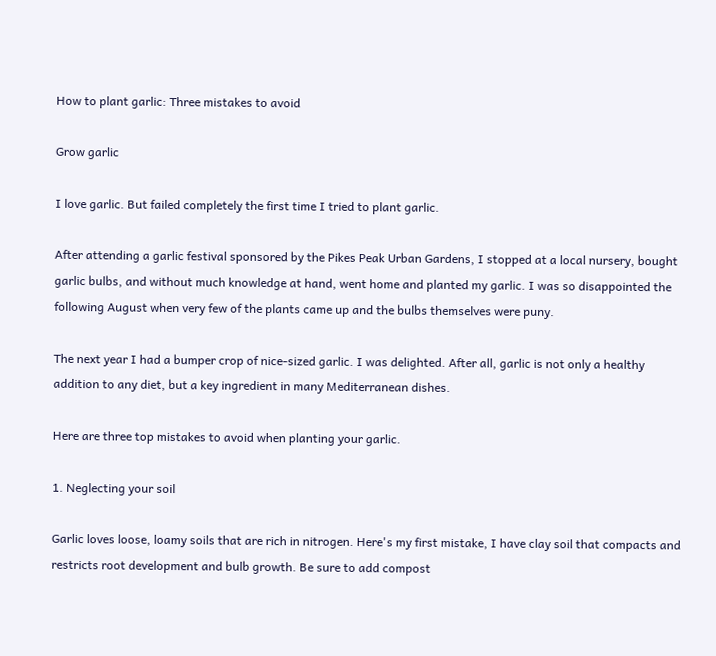How to plant garlic: Three mistakes to avoid

Grow garlic

I love garlic. But failed completely the first time I tried to plant garlic.

After attending a garlic festival sponsored by the Pikes Peak Urban Gardens, I stopped at a local nursery, bought garlic bulbs, and without much knowledge at hand, went home and planted my garlic. I was so disappointed the following August when very few of the plants came up and the bulbs themselves were puny.

The next year I had a bumper crop of nice-sized garlic. I was delighted. After all, garlic is not only a healthy addition to any diet, but a key ingredient in many Mediterranean dishes.

Here are three top mistakes to avoid when planting your garlic.

1. Neglecting your soil

Garlic loves loose, loamy soils that are rich in nitrogen. Here's my first mistake, I have clay soil that compacts and restricts root development and bulb growth. Be sure to add compost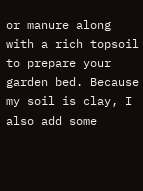or manure along with a rich topsoil to prepare your garden bed. Because my soil is clay, I also add some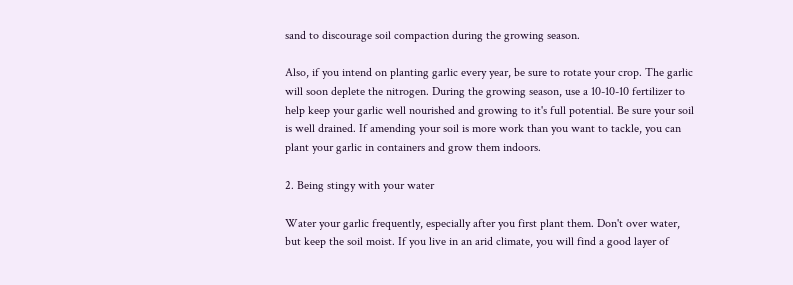sand to discourage soil compaction during the growing season.

Also, if you intend on planting garlic every year, be sure to rotate your crop. The garlic will soon deplete the nitrogen. During the growing season, use a 10-10-10 fertilizer to help keep your garlic well nourished and growing to it's full potential. Be sure your soil is well drained. If amending your soil is more work than you want to tackle, you can plant your garlic in containers and grow them indoors.

2. Being stingy with your water

Water your garlic frequently, especially after you first plant them. Don't over water, but keep the soil moist. If you live in an arid climate, you will find a good layer of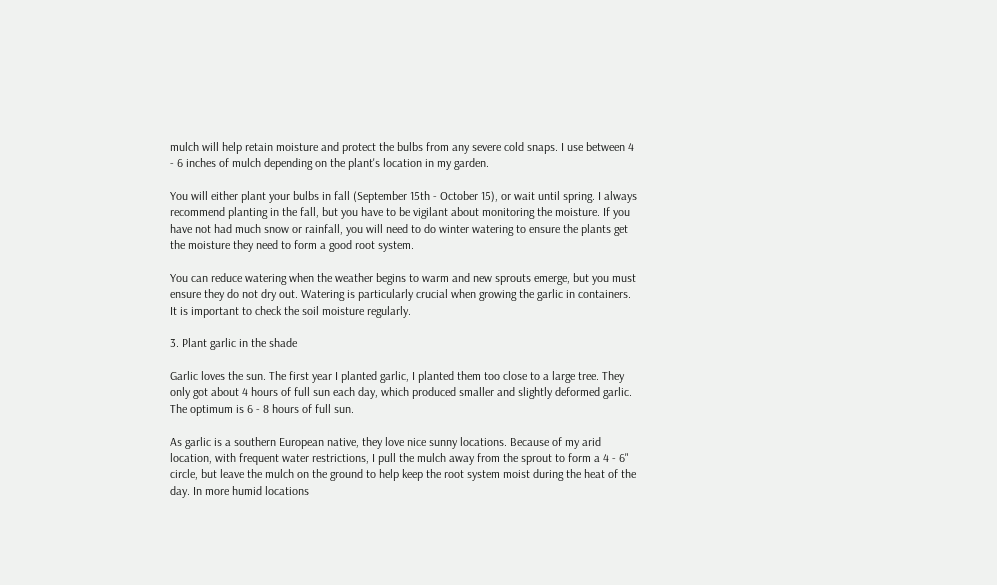mulch will help retain moisture and protect the bulbs from any severe cold snaps. I use between 4 - 6 inches of mulch depending on the plant's location in my garden.

You will either plant your bulbs in fall (September 15th - October 15), or wait until spring. I always recommend planting in the fall, but you have to be vigilant about monitoring the moisture. If you have not had much snow or rainfall, you will need to do winter watering to ensure the plants get the moisture they need to form a good root system.

You can reduce watering when the weather begins to warm and new sprouts emerge, but you must ensure they do not dry out. Watering is particularly crucial when growing the garlic in containers. It is important to check the soil moisture regularly.

3. Plant garlic in the shade

Garlic loves the sun. The first year I planted garlic, I planted them too close to a large tree. They only got about 4 hours of full sun each day, which produced smaller and slightly deformed garlic. The optimum is 6 - 8 hours of full sun.

As garlic is a southern European native, they love nice sunny locations. Because of my arid location, with frequent water restrictions, I pull the mulch away from the sprout to form a 4 - 6" circle, but leave the mulch on the ground to help keep the root system moist during the heat of the day. In more humid locations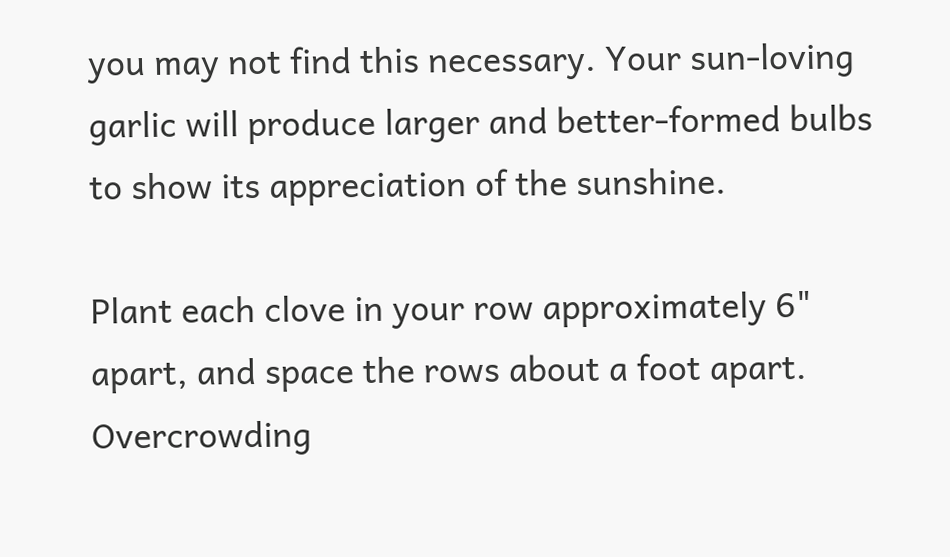you may not find this necessary. Your sun-loving garlic will produce larger and better-formed bulbs to show its appreciation of the sunshine.

Plant each clove in your row approximately 6" apart, and space the rows about a foot apart. Overcrowding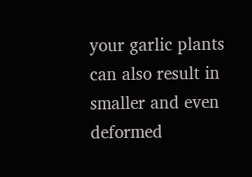your garlic plants can also result in smaller and even deformed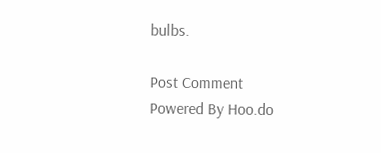bulbs.

Post Comment
Powered By Hoo.do